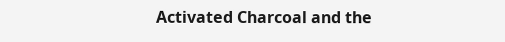Activated Charcoal and the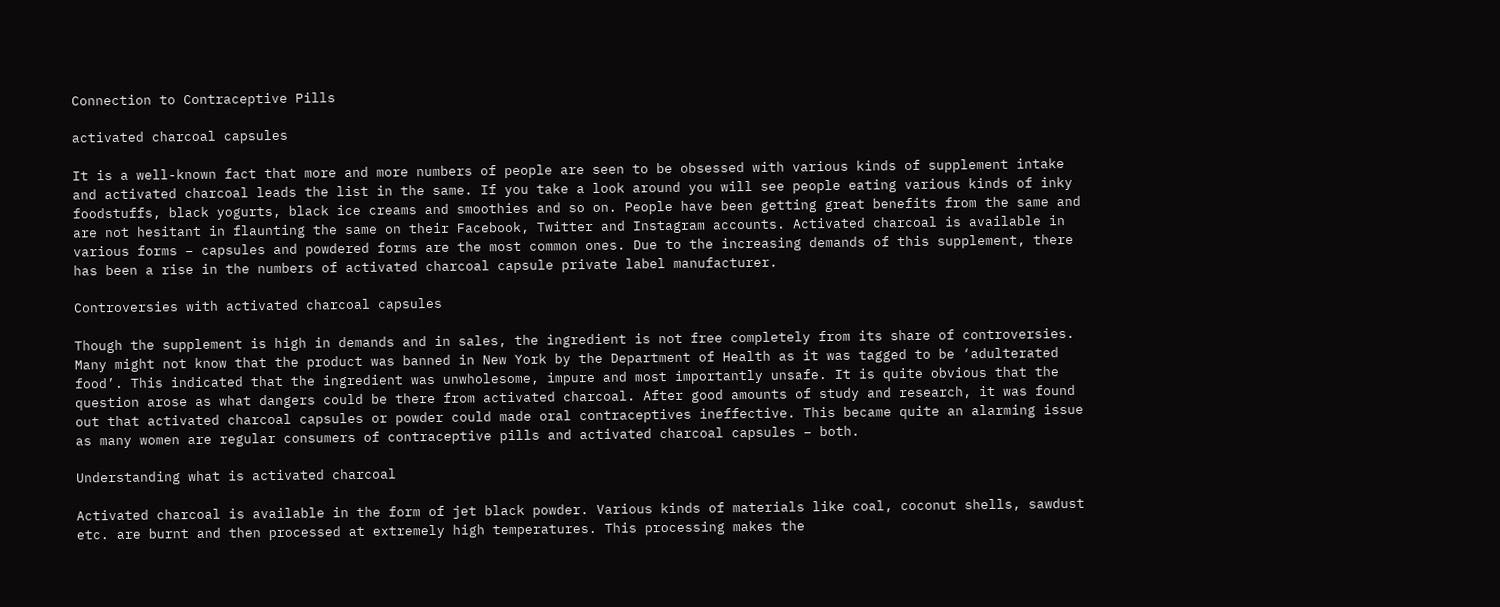Connection to Contraceptive Pills

activated charcoal capsules

It is a well-known fact that more and more numbers of people are seen to be obsessed with various kinds of supplement intake and activated charcoal leads the list in the same. If you take a look around you will see people eating various kinds of inky foodstuffs, black yogurts, black ice creams and smoothies and so on. People have been getting great benefits from the same and are not hesitant in flaunting the same on their Facebook, Twitter and Instagram accounts. Activated charcoal is available in various forms – capsules and powdered forms are the most common ones. Due to the increasing demands of this supplement, there has been a rise in the numbers of activated charcoal capsule private label manufacturer.

Controversies with activated charcoal capsules

Though the supplement is high in demands and in sales, the ingredient is not free completely from its share of controversies. Many might not know that the product was banned in New York by the Department of Health as it was tagged to be ‘adulterated food’. This indicated that the ingredient was unwholesome, impure and most importantly unsafe. It is quite obvious that the question arose as what dangers could be there from activated charcoal. After good amounts of study and research, it was found out that activated charcoal capsules or powder could made oral contraceptives ineffective. This became quite an alarming issue as many women are regular consumers of contraceptive pills and activated charcoal capsules – both.

Understanding what is activated charcoal

Activated charcoal is available in the form of jet black powder. Various kinds of materials like coal, coconut shells, sawdust etc. are burnt and then processed at extremely high temperatures. This processing makes the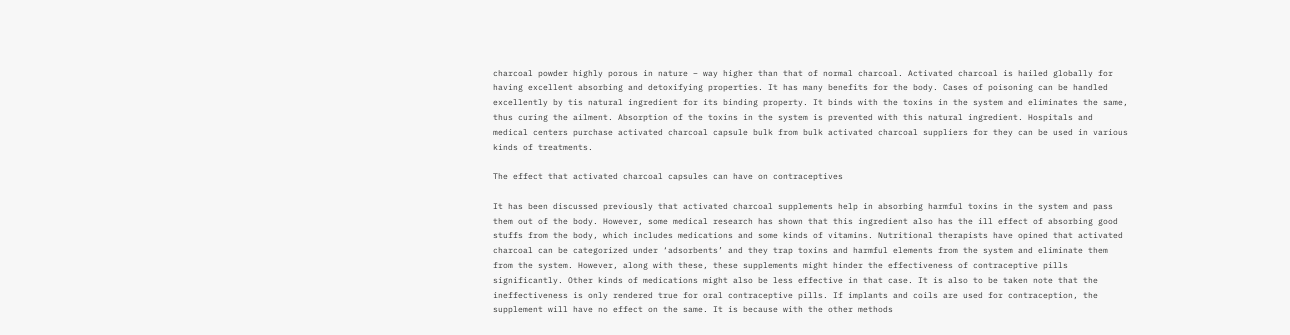charcoal powder highly porous in nature – way higher than that of normal charcoal. Activated charcoal is hailed globally for having excellent absorbing and detoxifying properties. It has many benefits for the body. Cases of poisoning can be handled excellently by tis natural ingredient for its binding property. It binds with the toxins in the system and eliminates the same, thus curing the ailment. Absorption of the toxins in the system is prevented with this natural ingredient. Hospitals and medical centers purchase activated charcoal capsule bulk from bulk activated charcoal suppliers for they can be used in various kinds of treatments.

The effect that activated charcoal capsules can have on contraceptives

It has been discussed previously that activated charcoal supplements help in absorbing harmful toxins in the system and pass them out of the body. However, some medical research has shown that this ingredient also has the ill effect of absorbing good stuffs from the body, which includes medications and some kinds of vitamins. Nutritional therapists have opined that activated charcoal can be categorized under ‘adsorbents’ and they trap toxins and harmful elements from the system and eliminate them from the system. However, along with these, these supplements might hinder the effectiveness of contraceptive pills significantly. Other kinds of medications might also be less effective in that case. It is also to be taken note that the ineffectiveness is only rendered true for oral contraceptive pills. If implants and coils are used for contraception, the supplement will have no effect on the same. It is because with the other methods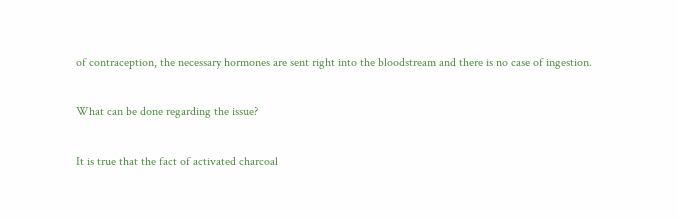of contraception, the necessary hormones are sent right into the bloodstream and there is no case of ingestion.

What can be done regarding the issue?

It is true that the fact of activated charcoal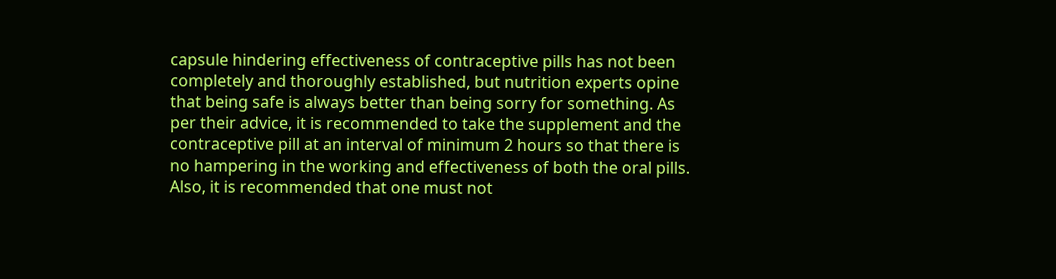capsule hindering effectiveness of contraceptive pills has not been completely and thoroughly established, but nutrition experts opine that being safe is always better than being sorry for something. As per their advice, it is recommended to take the supplement and the contraceptive pill at an interval of minimum 2 hours so that there is no hampering in the working and effectiveness of both the oral pills. Also, it is recommended that one must not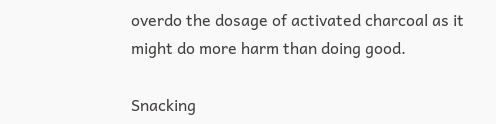overdo the dosage of activated charcoal as it might do more harm than doing good.

Snacking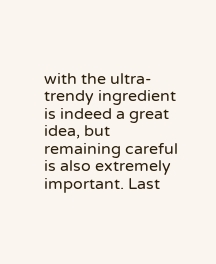with the ultra-trendy ingredient is indeed a great idea, but remaining careful is also extremely important. Last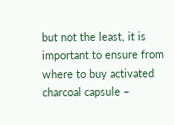but not the least, it is important to ensure from where to buy activated charcoal capsule –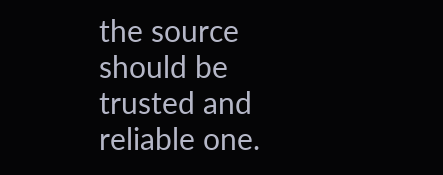the source should be trusted and reliable one.